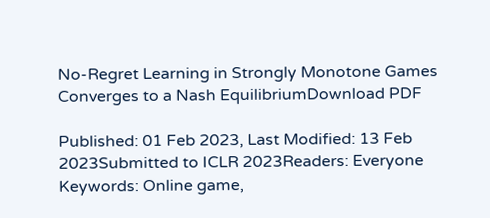No-Regret Learning in Strongly Monotone Games Converges to a Nash EquilibriumDownload PDF

Published: 01 Feb 2023, Last Modified: 13 Feb 2023Submitted to ICLR 2023Readers: Everyone
Keywords: Online game,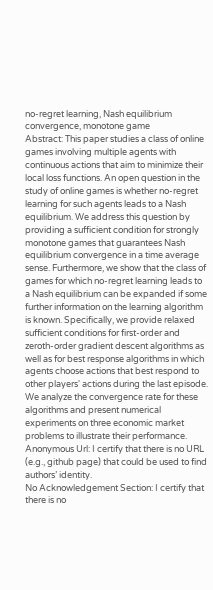no-regret learning, Nash equilibrium convergence, monotone game
Abstract: This paper studies a class of online games involving multiple agents with continuous actions that aim to minimize their local loss functions. An open question in the study of online games is whether no-regret learning for such agents leads to a Nash equilibrium. We address this question by providing a sufficient condition for strongly monotone games that guarantees Nash equilibrium convergence in a time average sense. Furthermore, we show that the class of games for which no-regret learning leads to a Nash equilibrium can be expanded if some further information on the learning algorithm is known. Specifically, we provide relaxed sufficient conditions for first-order and zeroth-order gradient descent algorithms as well as for best response algorithms in which agents choose actions that best respond to other players' actions during the last episode. We analyze the convergence rate for these algorithms and present numerical experiments on three economic market problems to illustrate their performance.
Anonymous Url: I certify that there is no URL (e.g., github page) that could be used to find authors’ identity.
No Acknowledgement Section: I certify that there is no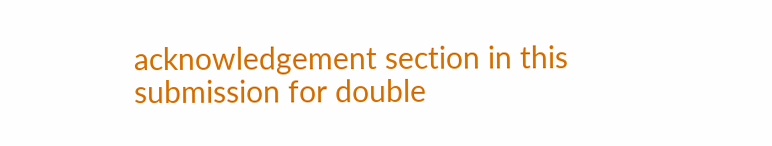acknowledgement section in this submission for double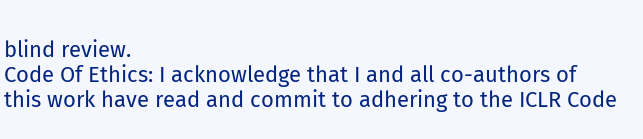blind review.
Code Of Ethics: I acknowledge that I and all co-authors of this work have read and commit to adhering to the ICLR Code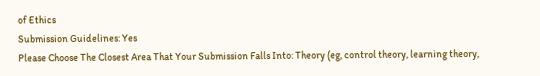of Ethics
Submission Guidelines: Yes
Please Choose The Closest Area That Your Submission Falls Into: Theory (eg, control theory, learning theory,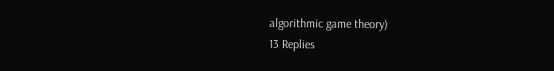algorithmic game theory)
13 Replies